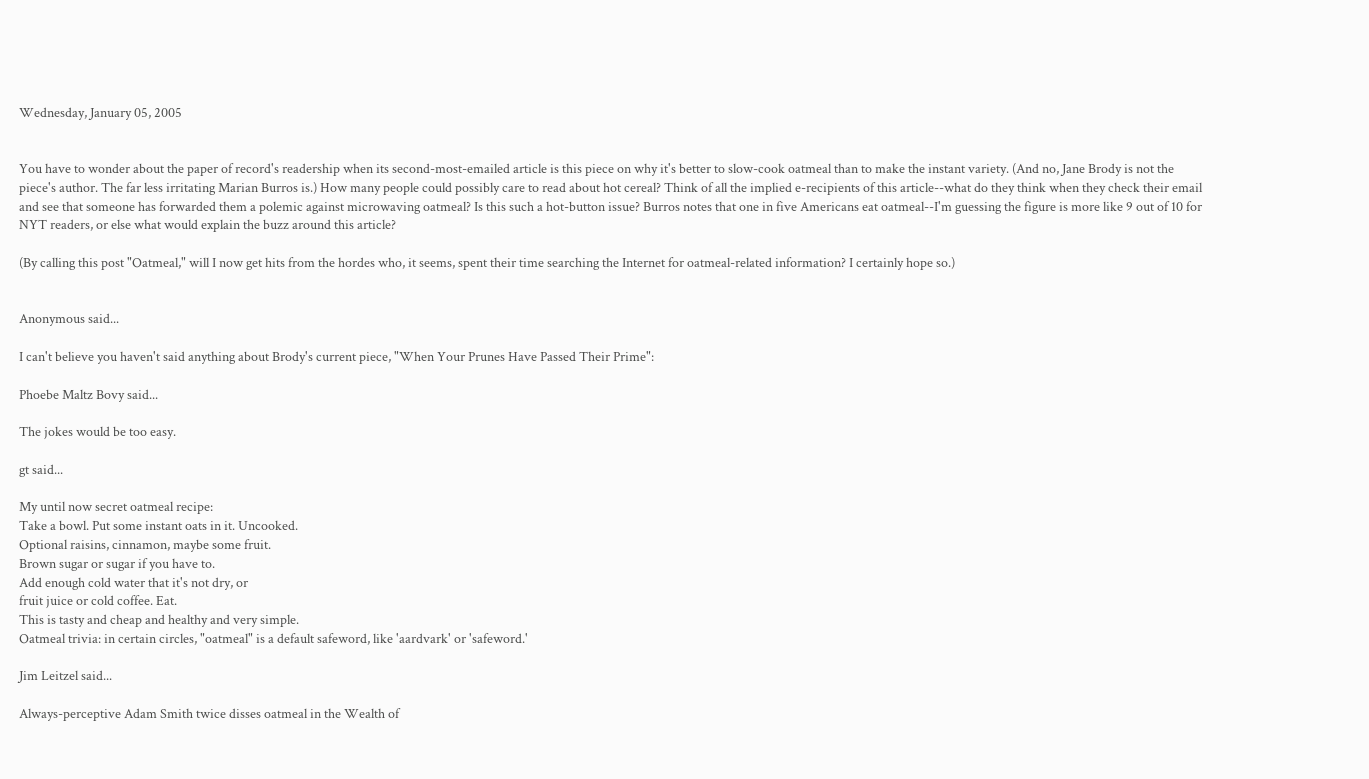Wednesday, January 05, 2005


You have to wonder about the paper of record's readership when its second-most-emailed article is this piece on why it's better to slow-cook oatmeal than to make the instant variety. (And no, Jane Brody is not the piece's author. The far less irritating Marian Burros is.) How many people could possibly care to read about hot cereal? Think of all the implied e-recipients of this article--what do they think when they check their email and see that someone has forwarded them a polemic against microwaving oatmeal? Is this such a hot-button issue? Burros notes that one in five Americans eat oatmeal--I'm guessing the figure is more like 9 out of 10 for NYT readers, or else what would explain the buzz around this article?

(By calling this post "Oatmeal," will I now get hits from the hordes who, it seems, spent their time searching the Internet for oatmeal-related information? I certainly hope so.)


Anonymous said...

I can't believe you haven't said anything about Brody's current piece, "When Your Prunes Have Passed Their Prime":

Phoebe Maltz Bovy said...

The jokes would be too easy.

gt said...

My until now secret oatmeal recipe:
Take a bowl. Put some instant oats in it. Uncooked.
Optional raisins, cinnamon, maybe some fruit.
Brown sugar or sugar if you have to.
Add enough cold water that it's not dry, or
fruit juice or cold coffee. Eat.
This is tasty and cheap and healthy and very simple.
Oatmeal trivia: in certain circles, "oatmeal" is a default safeword, like 'aardvark' or 'safeword.'

Jim Leitzel said...

Always-perceptive Adam Smith twice disses oatmeal in the Wealth of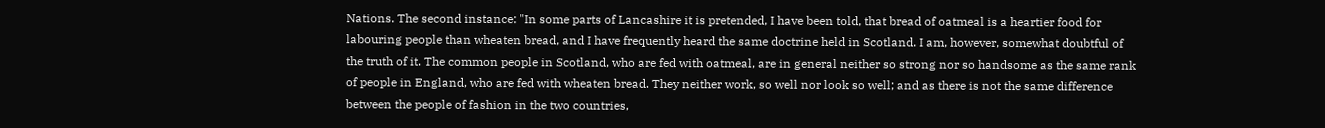Nations. The second instance: "In some parts of Lancashire it is pretended, I have been told, that bread of oatmeal is a heartier food for labouring people than wheaten bread, and I have frequently heard the same doctrine held in Scotland. I am, however, somewhat doubtful of the truth of it. The common people in Scotland, who are fed with oatmeal, are in general neither so strong nor so handsome as the same rank of people in England, who are fed with wheaten bread. They neither work, so well nor look so well; and as there is not the same difference between the people of fashion in the two countries,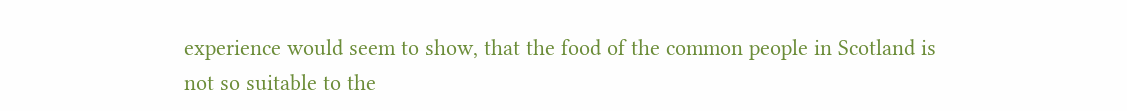experience would seem to show, that the food of the common people in Scotland is not so suitable to the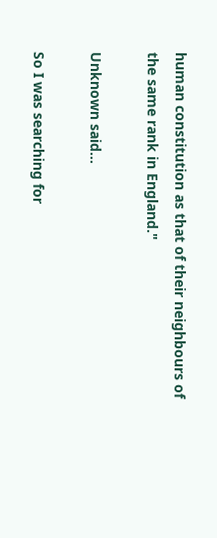human constitution as that of their neighbours of the same rank in England."

Unknown said...

So I was searching for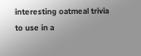interesting oatmeal trivia to use in a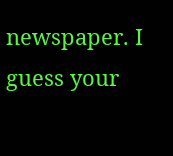newspaper. I guess your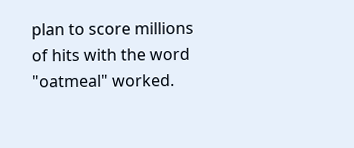plan to score millions of hits with the word "oatmeal" worked.